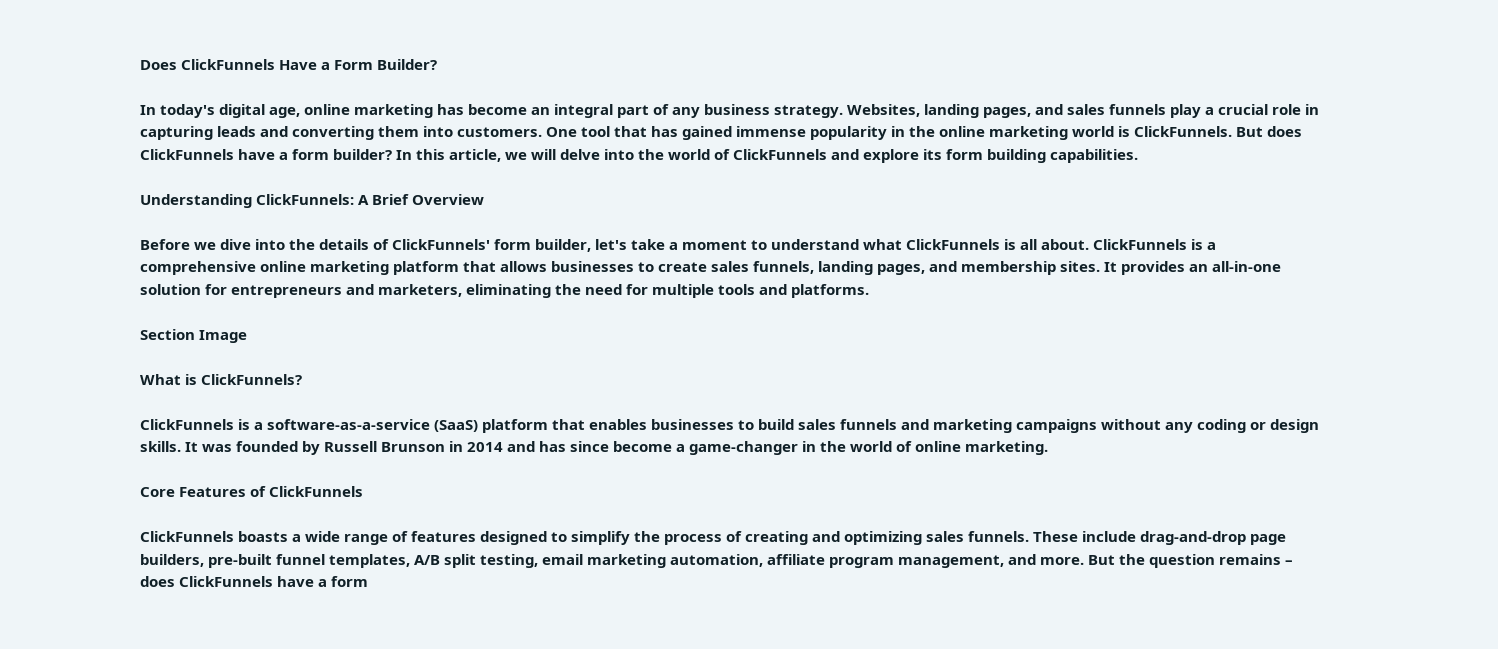Does ClickFunnels Have a Form Builder?

In today's digital age, online marketing has become an integral part of any business strategy. Websites, landing pages, and sales funnels play a crucial role in capturing leads and converting them into customers. One tool that has gained immense popularity in the online marketing world is ClickFunnels. But does ClickFunnels have a form builder? In this article, we will delve into the world of ClickFunnels and explore its form building capabilities.

Understanding ClickFunnels: A Brief Overview

Before we dive into the details of ClickFunnels' form builder, let's take a moment to understand what ClickFunnels is all about. ClickFunnels is a comprehensive online marketing platform that allows businesses to create sales funnels, landing pages, and membership sites. It provides an all-in-one solution for entrepreneurs and marketers, eliminating the need for multiple tools and platforms.

Section Image

What is ClickFunnels?

ClickFunnels is a software-as-a-service (SaaS) platform that enables businesses to build sales funnels and marketing campaigns without any coding or design skills. It was founded by Russell Brunson in 2014 and has since become a game-changer in the world of online marketing.

Core Features of ClickFunnels

ClickFunnels boasts a wide range of features designed to simplify the process of creating and optimizing sales funnels. These include drag-and-drop page builders, pre-built funnel templates, A/B split testing, email marketing automation, affiliate program management, and more. But the question remains – does ClickFunnels have a form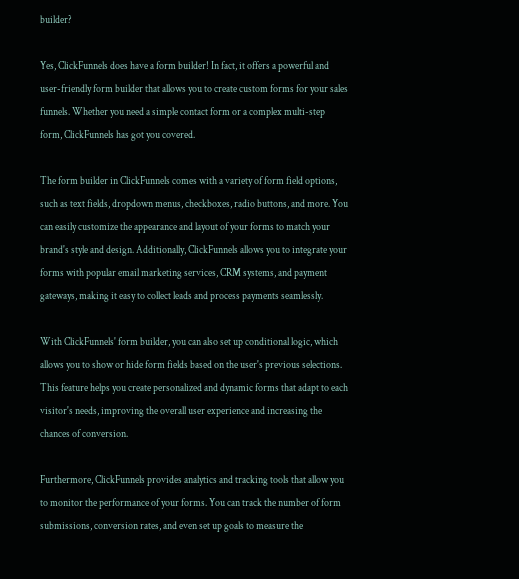builder?

Yes, ClickFunnels does have a form builder! In fact, it offers a powerful and user-friendly form builder that allows you to create custom forms for your sales funnels. Whether you need a simple contact form or a complex multi-step form, ClickFunnels has got you covered.

The form builder in ClickFunnels comes with a variety of form field options, such as text fields, dropdown menus, checkboxes, radio buttons, and more. You can easily customize the appearance and layout of your forms to match your brand's style and design. Additionally, ClickFunnels allows you to integrate your forms with popular email marketing services, CRM systems, and payment gateways, making it easy to collect leads and process payments seamlessly.

With ClickFunnels' form builder, you can also set up conditional logic, which allows you to show or hide form fields based on the user's previous selections. This feature helps you create personalized and dynamic forms that adapt to each visitor's needs, improving the overall user experience and increasing the chances of conversion.

Furthermore, ClickFunnels provides analytics and tracking tools that allow you to monitor the performance of your forms. You can track the number of form submissions, conversion rates, and even set up goals to measure the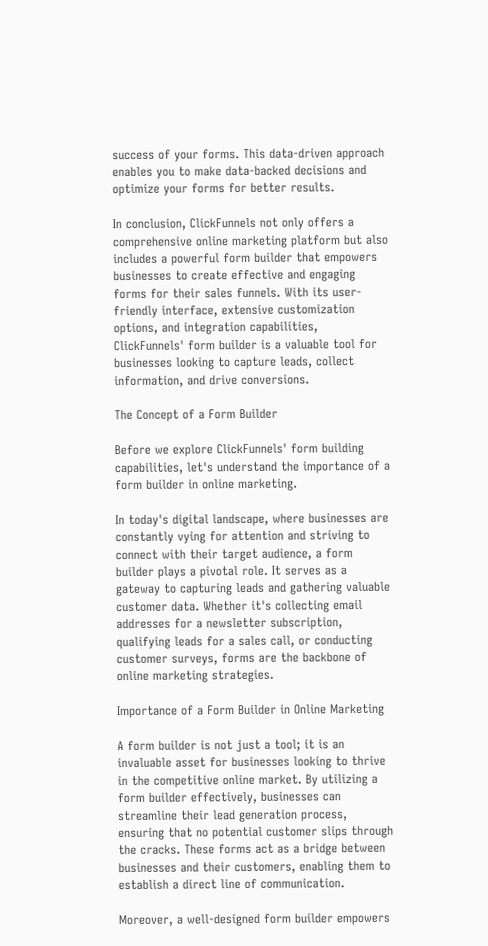success of your forms. This data-driven approach enables you to make data-backed decisions and optimize your forms for better results.

In conclusion, ClickFunnels not only offers a comprehensive online marketing platform but also includes a powerful form builder that empowers businesses to create effective and engaging forms for their sales funnels. With its user-friendly interface, extensive customization options, and integration capabilities, ClickFunnels' form builder is a valuable tool for businesses looking to capture leads, collect information, and drive conversions.

The Concept of a Form Builder

Before we explore ClickFunnels' form building capabilities, let's understand the importance of a form builder in online marketing.

In today's digital landscape, where businesses are constantly vying for attention and striving to connect with their target audience, a form builder plays a pivotal role. It serves as a gateway to capturing leads and gathering valuable customer data. Whether it's collecting email addresses for a newsletter subscription, qualifying leads for a sales call, or conducting customer surveys, forms are the backbone of online marketing strategies.

Importance of a Form Builder in Online Marketing

A form builder is not just a tool; it is an invaluable asset for businesses looking to thrive in the competitive online market. By utilizing a form builder effectively, businesses can streamline their lead generation process, ensuring that no potential customer slips through the cracks. These forms act as a bridge between businesses and their customers, enabling them to establish a direct line of communication.

Moreover, a well-designed form builder empowers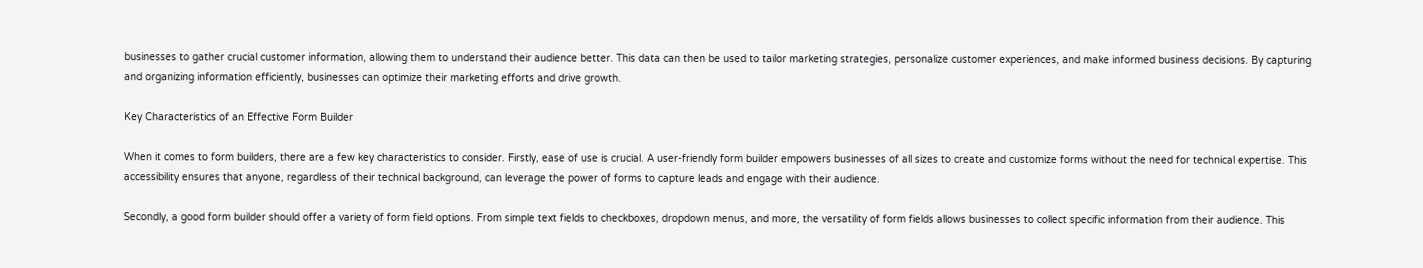businesses to gather crucial customer information, allowing them to understand their audience better. This data can then be used to tailor marketing strategies, personalize customer experiences, and make informed business decisions. By capturing and organizing information efficiently, businesses can optimize their marketing efforts and drive growth.

Key Characteristics of an Effective Form Builder

When it comes to form builders, there are a few key characteristics to consider. Firstly, ease of use is crucial. A user-friendly form builder empowers businesses of all sizes to create and customize forms without the need for technical expertise. This accessibility ensures that anyone, regardless of their technical background, can leverage the power of forms to capture leads and engage with their audience.

Secondly, a good form builder should offer a variety of form field options. From simple text fields to checkboxes, dropdown menus, and more, the versatility of form fields allows businesses to collect specific information from their audience. This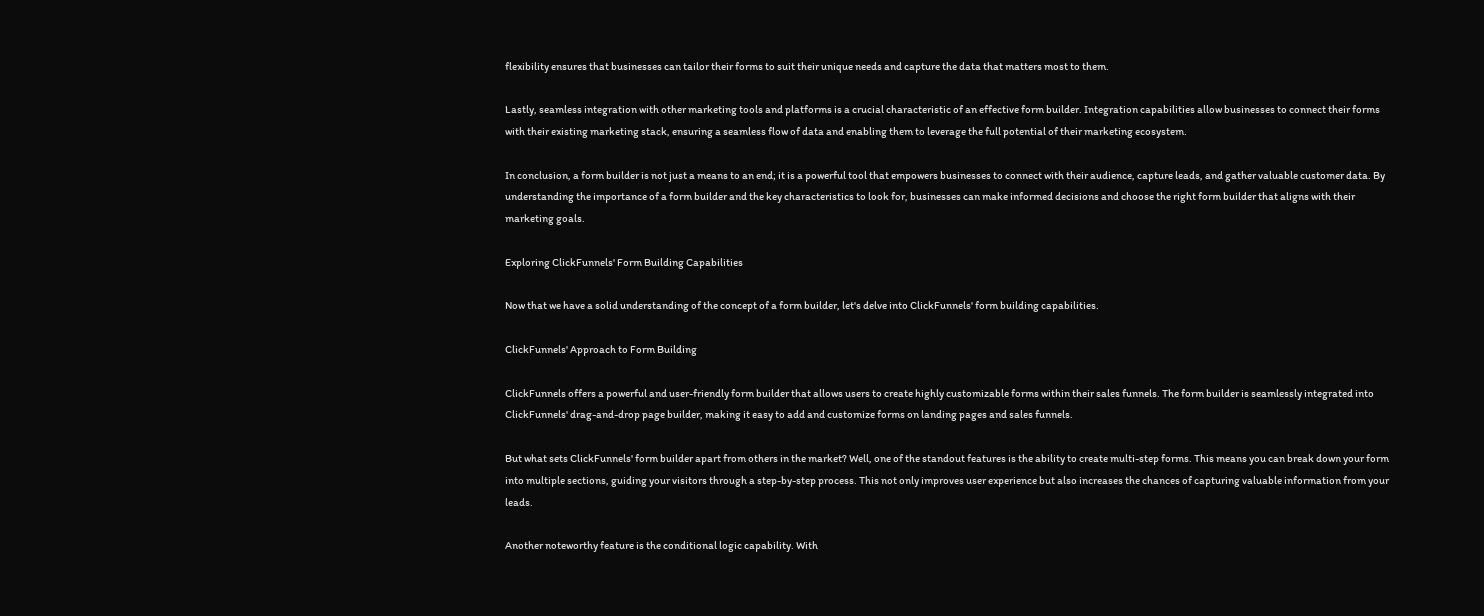flexibility ensures that businesses can tailor their forms to suit their unique needs and capture the data that matters most to them.

Lastly, seamless integration with other marketing tools and platforms is a crucial characteristic of an effective form builder. Integration capabilities allow businesses to connect their forms with their existing marketing stack, ensuring a seamless flow of data and enabling them to leverage the full potential of their marketing ecosystem.

In conclusion, a form builder is not just a means to an end; it is a powerful tool that empowers businesses to connect with their audience, capture leads, and gather valuable customer data. By understanding the importance of a form builder and the key characteristics to look for, businesses can make informed decisions and choose the right form builder that aligns with their marketing goals.

Exploring ClickFunnels' Form Building Capabilities

Now that we have a solid understanding of the concept of a form builder, let's delve into ClickFunnels' form building capabilities.

ClickFunnels' Approach to Form Building

ClickFunnels offers a powerful and user-friendly form builder that allows users to create highly customizable forms within their sales funnels. The form builder is seamlessly integrated into ClickFunnels' drag-and-drop page builder, making it easy to add and customize forms on landing pages and sales funnels.

But what sets ClickFunnels' form builder apart from others in the market? Well, one of the standout features is the ability to create multi-step forms. This means you can break down your form into multiple sections, guiding your visitors through a step-by-step process. This not only improves user experience but also increases the chances of capturing valuable information from your leads.

Another noteworthy feature is the conditional logic capability. With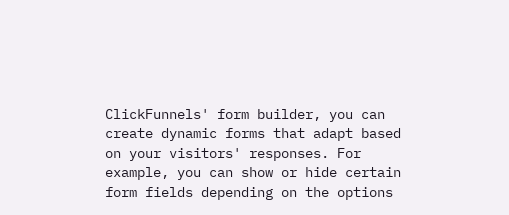ClickFunnels' form builder, you can create dynamic forms that adapt based on your visitors' responses. For example, you can show or hide certain form fields depending on the options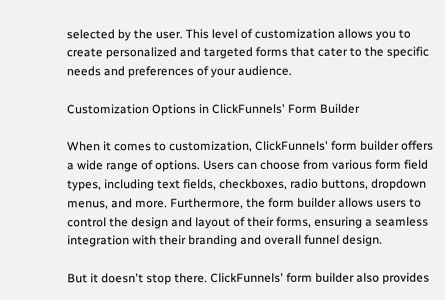selected by the user. This level of customization allows you to create personalized and targeted forms that cater to the specific needs and preferences of your audience.

Customization Options in ClickFunnels' Form Builder

When it comes to customization, ClickFunnels' form builder offers a wide range of options. Users can choose from various form field types, including text fields, checkboxes, radio buttons, dropdown menus, and more. Furthermore, the form builder allows users to control the design and layout of their forms, ensuring a seamless integration with their branding and overall funnel design.

But it doesn't stop there. ClickFunnels' form builder also provides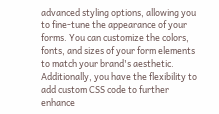advanced styling options, allowing you to fine-tune the appearance of your forms. You can customize the colors, fonts, and sizes of your form elements to match your brand's aesthetic. Additionally, you have the flexibility to add custom CSS code to further enhance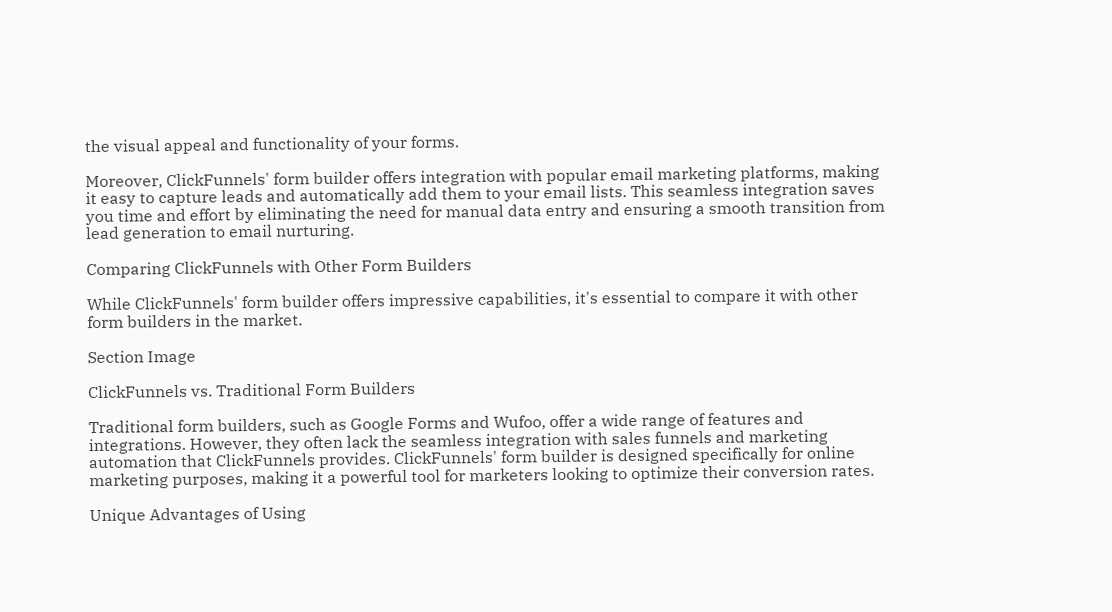the visual appeal and functionality of your forms.

Moreover, ClickFunnels' form builder offers integration with popular email marketing platforms, making it easy to capture leads and automatically add them to your email lists. This seamless integration saves you time and effort by eliminating the need for manual data entry and ensuring a smooth transition from lead generation to email nurturing.

Comparing ClickFunnels with Other Form Builders

While ClickFunnels' form builder offers impressive capabilities, it's essential to compare it with other form builders in the market.

Section Image

ClickFunnels vs. Traditional Form Builders

Traditional form builders, such as Google Forms and Wufoo, offer a wide range of features and integrations. However, they often lack the seamless integration with sales funnels and marketing automation that ClickFunnels provides. ClickFunnels' form builder is designed specifically for online marketing purposes, making it a powerful tool for marketers looking to optimize their conversion rates.

Unique Advantages of Using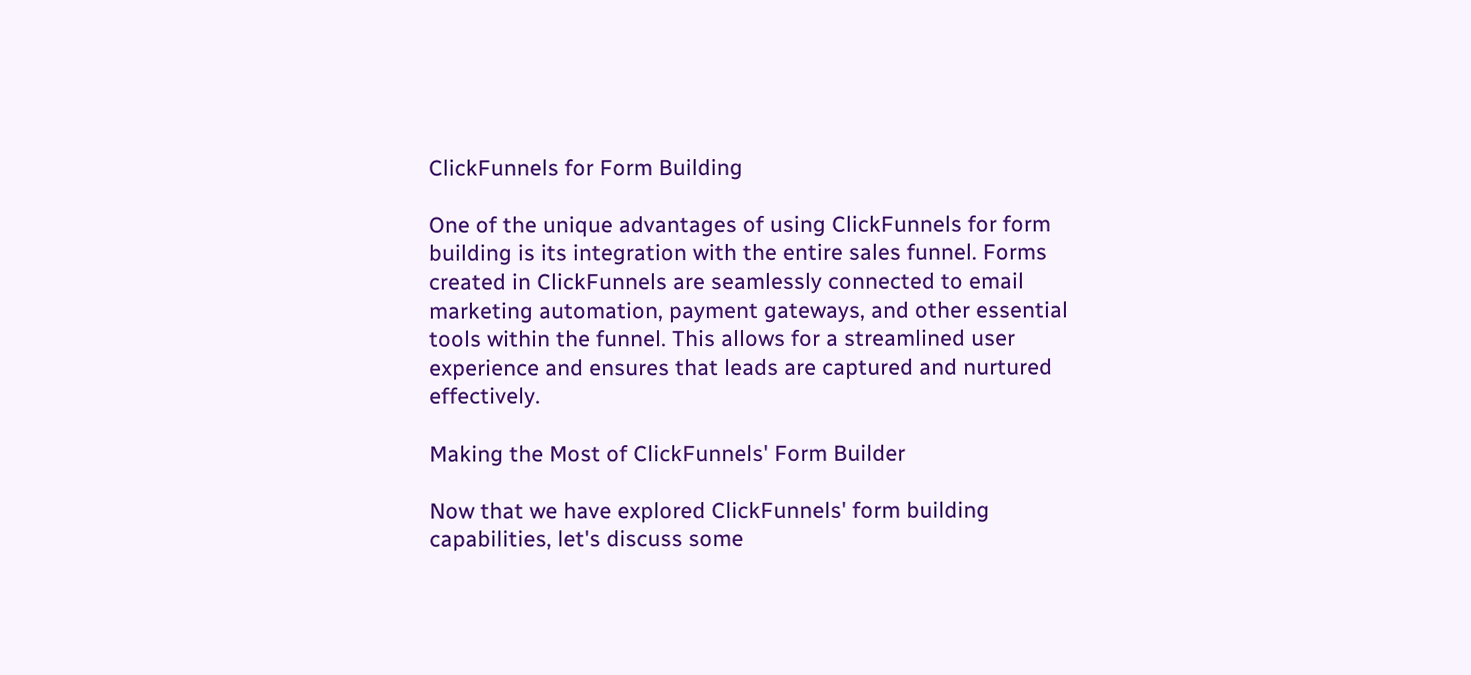ClickFunnels for Form Building

One of the unique advantages of using ClickFunnels for form building is its integration with the entire sales funnel. Forms created in ClickFunnels are seamlessly connected to email marketing automation, payment gateways, and other essential tools within the funnel. This allows for a streamlined user experience and ensures that leads are captured and nurtured effectively.

Making the Most of ClickFunnels' Form Builder

Now that we have explored ClickFunnels' form building capabilities, let's discuss some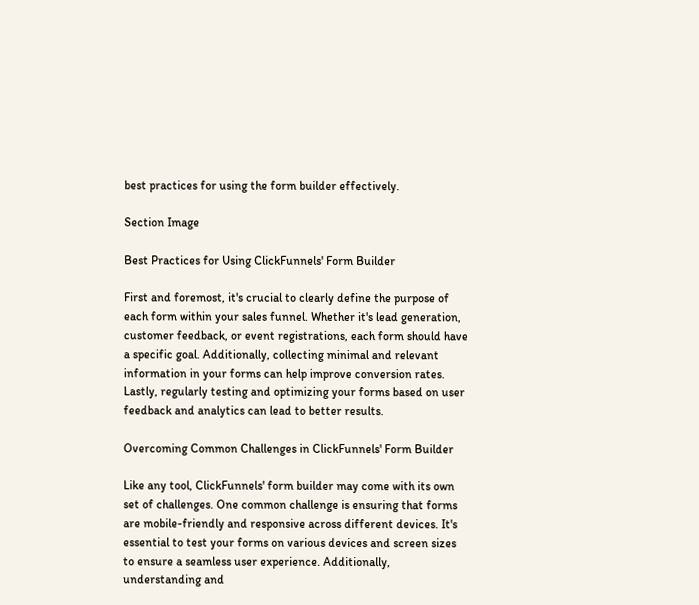best practices for using the form builder effectively.

Section Image

Best Practices for Using ClickFunnels' Form Builder

First and foremost, it's crucial to clearly define the purpose of each form within your sales funnel. Whether it's lead generation, customer feedback, or event registrations, each form should have a specific goal. Additionally, collecting minimal and relevant information in your forms can help improve conversion rates. Lastly, regularly testing and optimizing your forms based on user feedback and analytics can lead to better results.

Overcoming Common Challenges in ClickFunnels' Form Builder

Like any tool, ClickFunnels' form builder may come with its own set of challenges. One common challenge is ensuring that forms are mobile-friendly and responsive across different devices. It's essential to test your forms on various devices and screen sizes to ensure a seamless user experience. Additionally, understanding and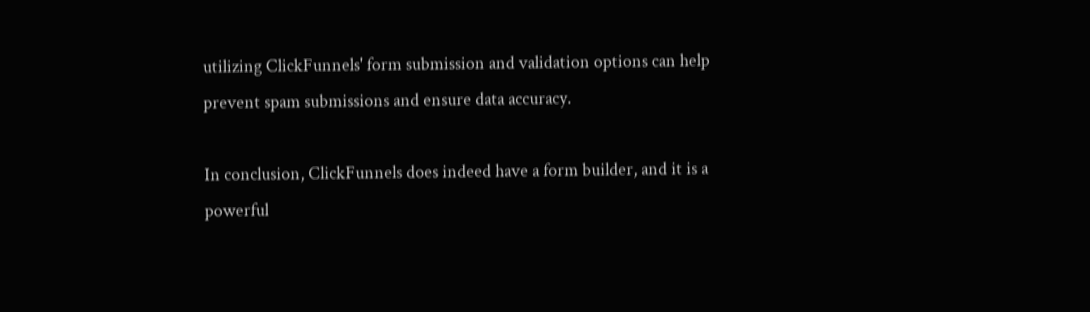utilizing ClickFunnels' form submission and validation options can help prevent spam submissions and ensure data accuracy.

In conclusion, ClickFunnels does indeed have a form builder, and it is a powerful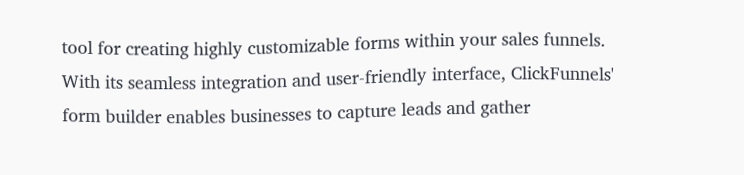tool for creating highly customizable forms within your sales funnels. With its seamless integration and user-friendly interface, ClickFunnels' form builder enables businesses to capture leads and gather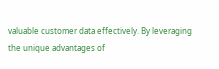valuable customer data effectively. By leveraging the unique advantages of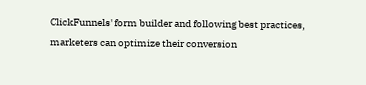ClickFunnels' form builder and following best practices, marketers can optimize their conversion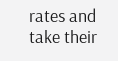rates and take their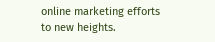online marketing efforts to new heights.